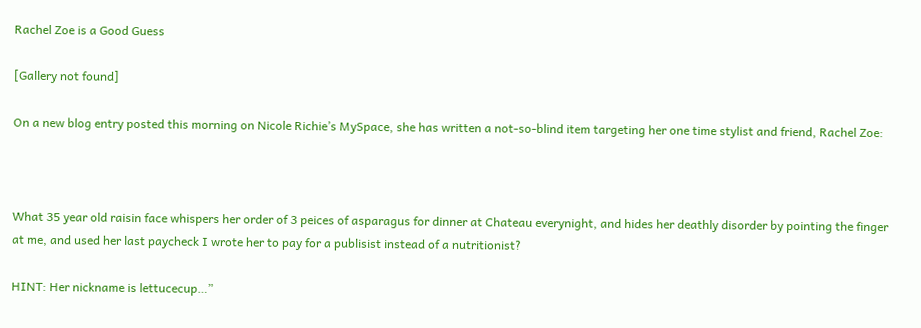Rachel Zoe is a Good Guess

[Gallery not found]

On a new blog entry posted this morning on Nicole Richie’s MySpace, she has written a not-so-blind item targeting her one time stylist and friend, Rachel Zoe:



What 35 year old raisin face whispers her order of 3 peices of asparagus for dinner at Chateau everynight, and hides her deathly disorder by pointing the finger at me, and used her last paycheck I wrote her to pay for a publisist instead of a nutritionist?

HINT: Her nickname is lettucecup…”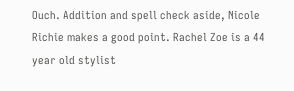Ouch. Addition and spell check aside, Nicole Richie makes a good point. Rachel Zoe is a 44 year old stylist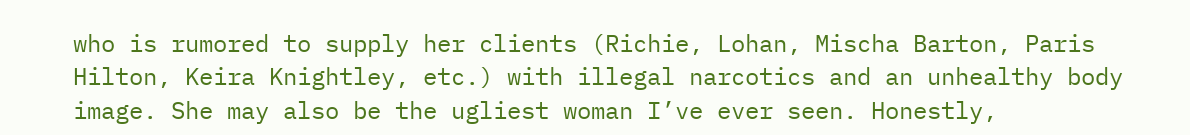who is rumored to supply her clients (Richie, Lohan, Mischa Barton, Paris Hilton, Keira Knightley, etc.) with illegal narcotics and an unhealthy body image. She may also be the ugliest woman I’ve ever seen. Honestly,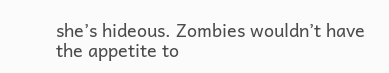she’s hideous. Zombies wouldn’t have the appetite to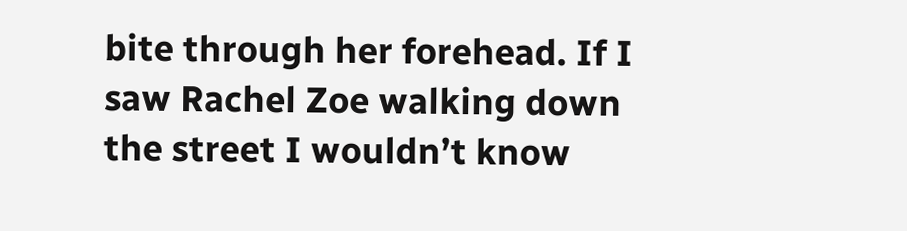bite through her forehead. If I saw Rachel Zoe walking down the street I wouldn’t know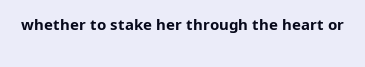whether to stake her through the heart or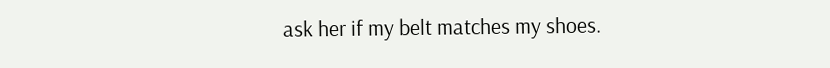ask her if my belt matches my shoes.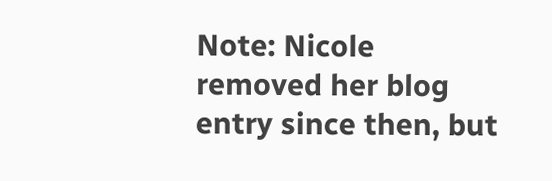Note: Nicole removed her blog entry since then, but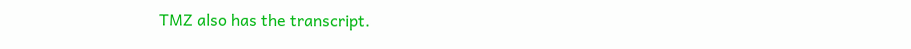TMZ also has the transcript.